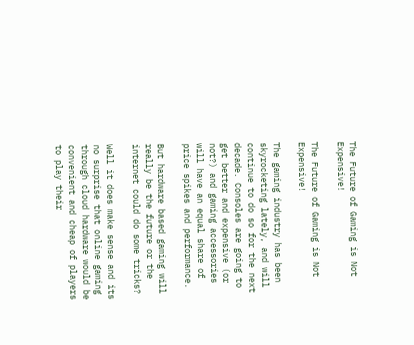The Future of Gaming is Not Expensive!

The Future of Gaming is Not Expensive!

The gaming industry has been skyrocketing lately, and will continue to do so for the next decade. Consoles are going to get better and expensive (or not?) and gaming accessories will have an equal share of price spikes and performance.

But hardware based gaming will really be the future or the internet could do some tricks?

Well it does make sense and its no surprise that online gaming through cloud hardware would be convenient and cheap of players to play their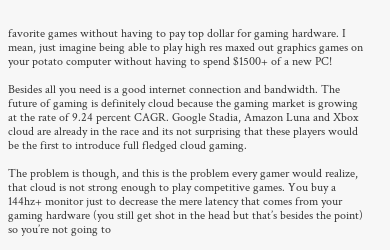favorite games without having to pay top dollar for gaming hardware. I mean, just imagine being able to play high res maxed out graphics games on your potato computer without having to spend $1500+ of a new PC!

Besides all you need is a good internet connection and bandwidth. The future of gaming is definitely cloud because the gaming market is growing at the rate of 9.24 percent CAGR. Google Stadia, Amazon Luna and Xbox cloud are already in the race and its not surprising that these players would be the first to introduce full fledged cloud gaming.

The problem is though, and this is the problem every gamer would realize, that cloud is not strong enough to play competitive games. You buy a 144hz+ monitor just to decrease the mere latency that comes from your gaming hardware (you still get shot in the head but that’s besides the point) so you’re not going to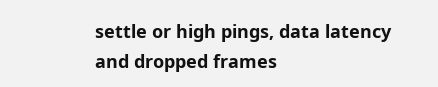settle or high pings, data latency and dropped frames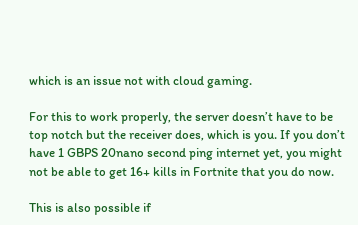which is an issue not with cloud gaming.

For this to work properly, the server doesn’t have to be top notch but the receiver does, which is you. If you don’t have 1 GBPS 20nano second ping internet yet, you might not be able to get 16+ kills in Fortnite that you do now.

This is also possible if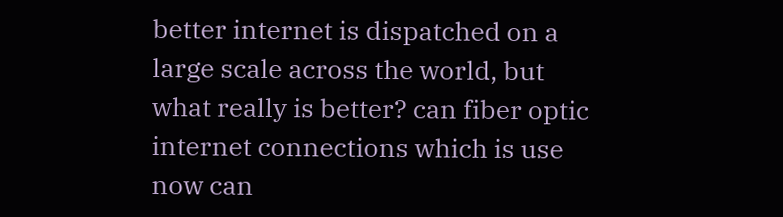better internet is dispatched on a large scale across the world, but what really is better? can fiber optic internet connections which is use now can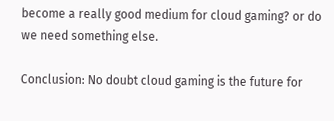become a really good medium for cloud gaming? or do we need something else.

Conclusion: No doubt cloud gaming is the future for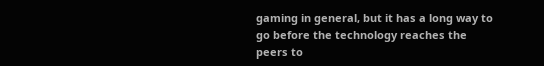gaming in general, but it has a long way to go before the technology reaches the peers to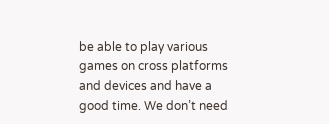be able to play various games on cross platforms and devices and have a good time. We don’t need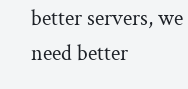better servers, we need better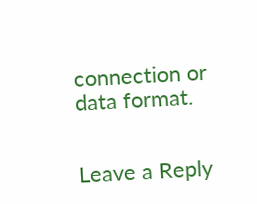connection or data format.


Leave a Reply